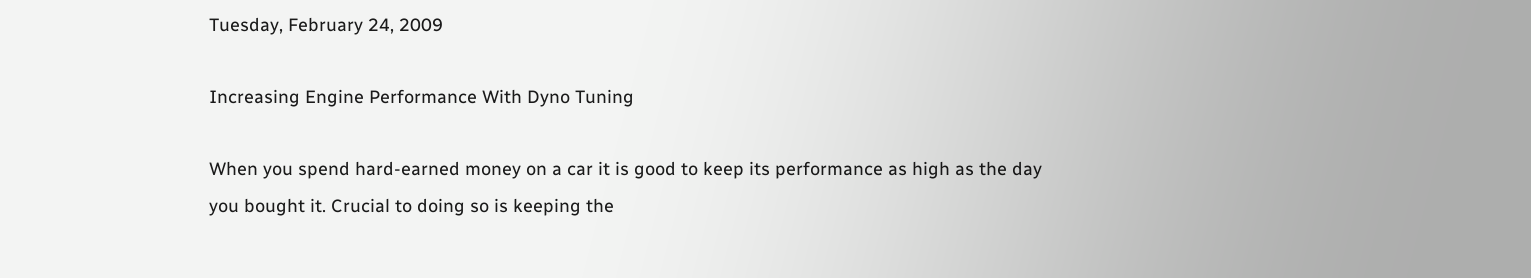Tuesday, February 24, 2009

Increasing Engine Performance With Dyno Tuning

When you spend hard-earned money on a car it is good to keep its performance as high as the day you bought it. Crucial to doing so is keeping the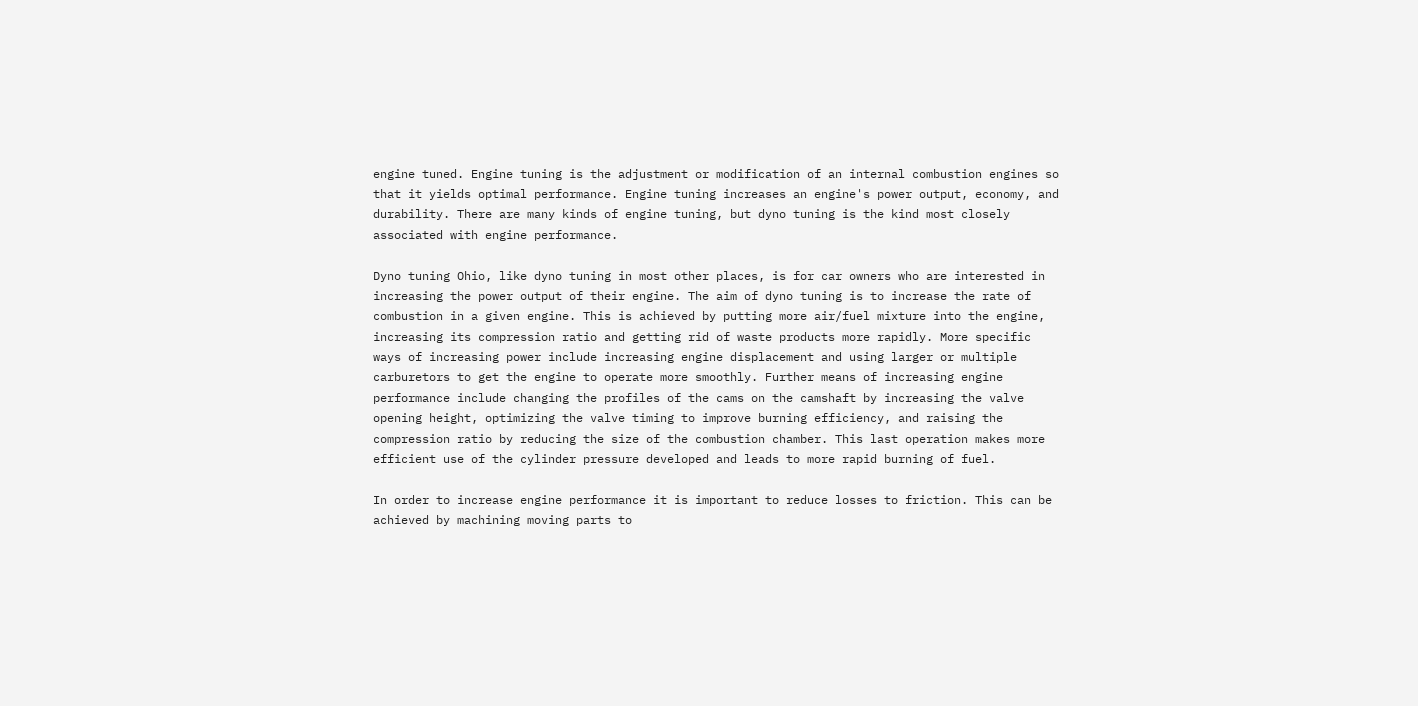engine tuned. Engine tuning is the adjustment or modification of an internal combustion engines so that it yields optimal performance. Engine tuning increases an engine's power output, economy, and durability. There are many kinds of engine tuning, but dyno tuning is the kind most closely associated with engine performance.

Dyno tuning Ohio, like dyno tuning in most other places, is for car owners who are interested in increasing the power output of their engine. The aim of dyno tuning is to increase the rate of combustion in a given engine. This is achieved by putting more air/fuel mixture into the engine, increasing its compression ratio and getting rid of waste products more rapidly. More specific ways of increasing power include increasing engine displacement and using larger or multiple carburetors to get the engine to operate more smoothly. Further means of increasing engine performance include changing the profiles of the cams on the camshaft by increasing the valve opening height, optimizing the valve timing to improve burning efficiency, and raising the compression ratio by reducing the size of the combustion chamber. This last operation makes more efficient use of the cylinder pressure developed and leads to more rapid burning of fuel.

In order to increase engine performance it is important to reduce losses to friction. This can be achieved by machining moving parts to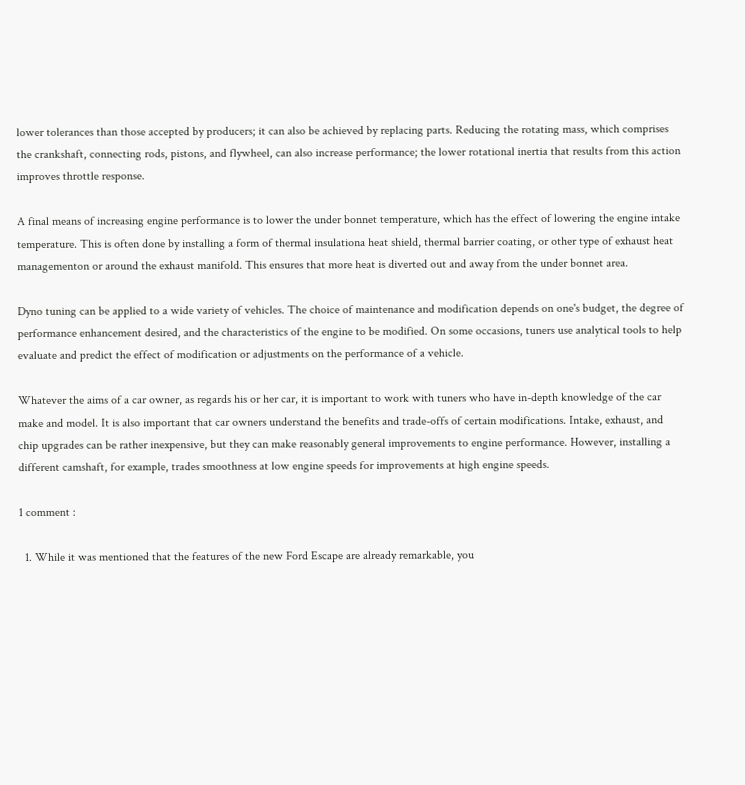lower tolerances than those accepted by producers; it can also be achieved by replacing parts. Reducing the rotating mass, which comprises the crankshaft, connecting rods, pistons, and flywheel, can also increase performance; the lower rotational inertia that results from this action improves throttle response.

A final means of increasing engine performance is to lower the under bonnet temperature, which has the effect of lowering the engine intake temperature. This is often done by installing a form of thermal insulationa heat shield, thermal barrier coating, or other type of exhaust heat managementon or around the exhaust manifold. This ensures that more heat is diverted out and away from the under bonnet area.

Dyno tuning can be applied to a wide variety of vehicles. The choice of maintenance and modification depends on one's budget, the degree of performance enhancement desired, and the characteristics of the engine to be modified. On some occasions, tuners use analytical tools to help evaluate and predict the effect of modification or adjustments on the performance of a vehicle.

Whatever the aims of a car owner, as regards his or her car, it is important to work with tuners who have in-depth knowledge of the car make and model. It is also important that car owners understand the benefits and trade-offs of certain modifications. Intake, exhaust, and chip upgrades can be rather inexpensive, but they can make reasonably general improvements to engine performance. However, installing a different camshaft, for example, trades smoothness at low engine speeds for improvements at high engine speeds.

1 comment :

  1. While it was mentioned that the features of the new Ford Escape are already remarkable, you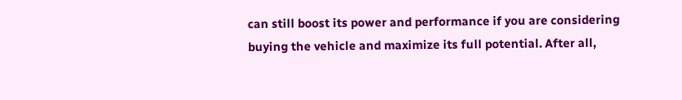can still boost its power and performance if you are considering buying the vehicle and maximize its full potential. After all,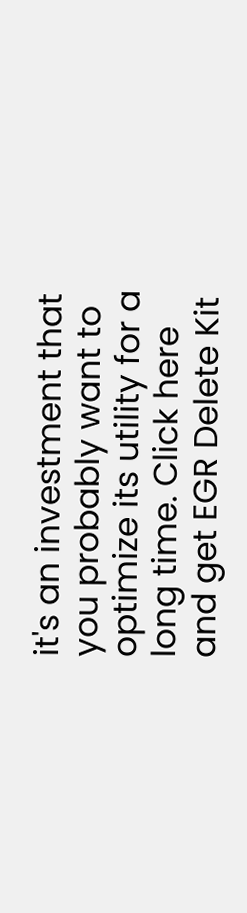it's an investment that you probably want to optimize its utility for a long time. Click here and get EGR Delete Kit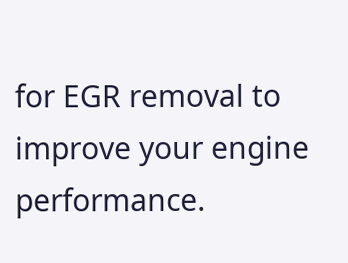for EGR removal to improve your engine performance.